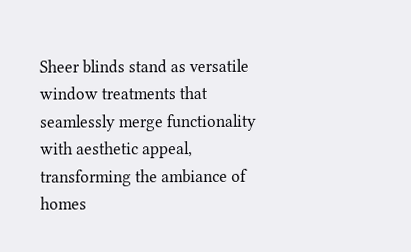Sheer blinds stand as versatile window treatments that seamlessly merge functionality with aesthetic appeal, transforming the ambiance of homes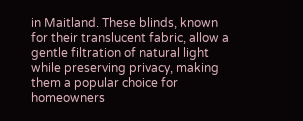in Maitland. These blinds, known for their translucent fabric, allow a gentle filtration of natural light while preserving privacy, making them a popular choice for homeowners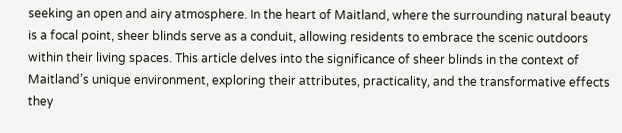seeking an open and airy atmosphere. In the heart of Maitland, where the surrounding natural beauty is a focal point, sheer blinds serve as a conduit, allowing residents to embrace the scenic outdoors within their living spaces. This article delves into the significance of sheer blinds in the context of Maitland’s unique environment, exploring their attributes, practicality, and the transformative effects they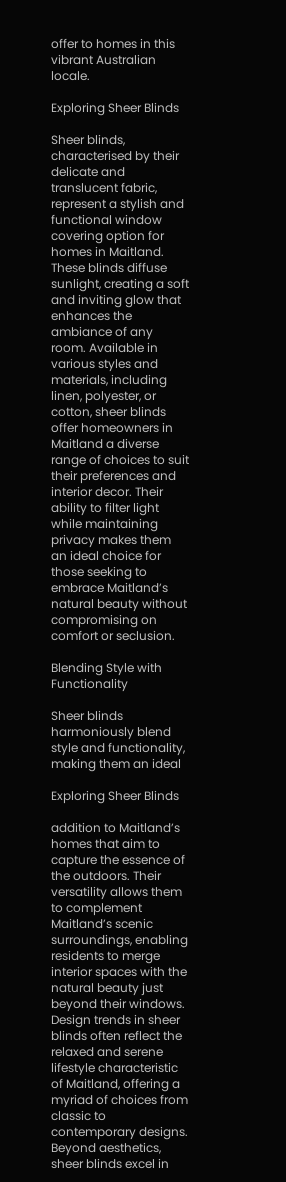offer to homes in this vibrant Australian locale.

Exploring Sheer Blinds

Sheer blinds, characterised by their delicate and translucent fabric, represent a stylish and functional window covering option for homes in Maitland. These blinds diffuse sunlight, creating a soft and inviting glow that enhances the ambiance of any room. Available in various styles and materials, including linen, polyester, or cotton, sheer blinds offer homeowners in Maitland a diverse range of choices to suit their preferences and interior decor. Their ability to filter light while maintaining privacy makes them an ideal choice for those seeking to embrace Maitland’s natural beauty without compromising on comfort or seclusion.

Blending Style with Functionality

Sheer blinds harmoniously blend style and functionality, making them an ideal

Exploring Sheer Blinds

addition to Maitland’s homes that aim to capture the essence of the outdoors. Their versatility allows them to complement Maitland’s scenic surroundings, enabling residents to merge interior spaces with the natural beauty just beyond their windows. Design trends in sheer blinds often reflect the relaxed and serene lifestyle characteristic of Maitland, offering a myriad of choices from classic to contemporary designs. Beyond aesthetics, sheer blinds excel in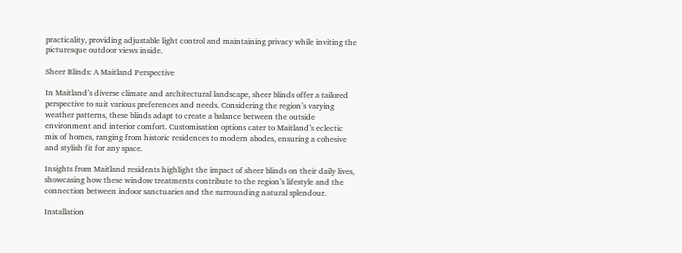practicality, providing adjustable light control and maintaining privacy while inviting the picturesque outdoor views inside.

Sheer Blinds: A Maitland Perspective

In Maitland’s diverse climate and architectural landscape, sheer blinds offer a tailored perspective to suit various preferences and needs. Considering the region’s varying weather patterns, these blinds adapt to create a balance between the outside environment and interior comfort. Customisation options cater to Maitland’s eclectic mix of homes, ranging from historic residences to modern abodes, ensuring a cohesive and stylish fit for any space.

Insights from Maitland residents highlight the impact of sheer blinds on their daily lives, showcasing how these window treatments contribute to the region’s lifestyle and the connection between indoor sanctuaries and the surrounding natural splendour.

Installation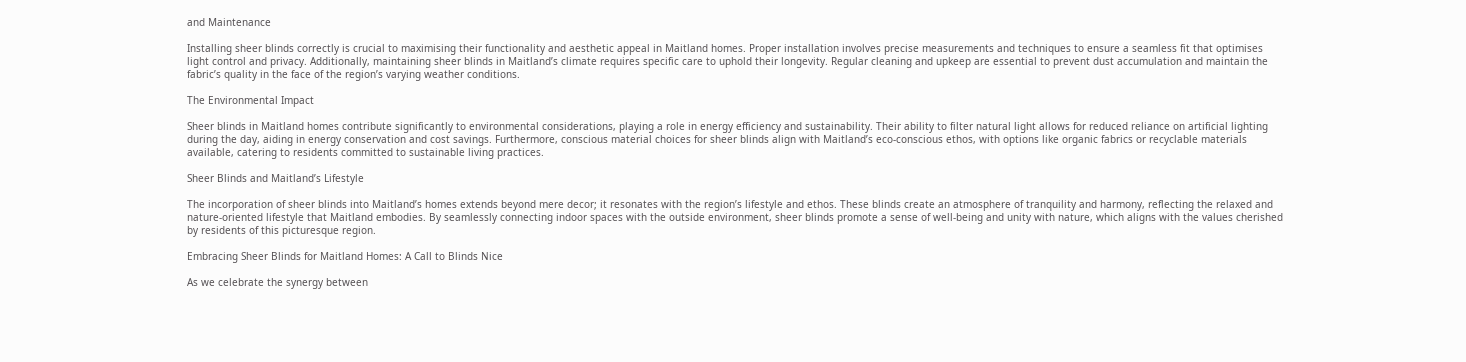and Maintenance

Installing sheer blinds correctly is crucial to maximising their functionality and aesthetic appeal in Maitland homes. Proper installation involves precise measurements and techniques to ensure a seamless fit that optimises light control and privacy. Additionally, maintaining sheer blinds in Maitland’s climate requires specific care to uphold their longevity. Regular cleaning and upkeep are essential to prevent dust accumulation and maintain the fabric’s quality in the face of the region’s varying weather conditions.

The Environmental Impact

Sheer blinds in Maitland homes contribute significantly to environmental considerations, playing a role in energy efficiency and sustainability. Their ability to filter natural light allows for reduced reliance on artificial lighting during the day, aiding in energy conservation and cost savings. Furthermore, conscious material choices for sheer blinds align with Maitland’s eco-conscious ethos, with options like organic fabrics or recyclable materials available, catering to residents committed to sustainable living practices.

Sheer Blinds and Maitland’s Lifestyle

The incorporation of sheer blinds into Maitland’s homes extends beyond mere decor; it resonates with the region’s lifestyle and ethos. These blinds create an atmosphere of tranquility and harmony, reflecting the relaxed and nature-oriented lifestyle that Maitland embodies. By seamlessly connecting indoor spaces with the outside environment, sheer blinds promote a sense of well-being and unity with nature, which aligns with the values cherished by residents of this picturesque region.

Embracing Sheer Blinds for Maitland Homes: A Call to Blinds Nice

As we celebrate the synergy between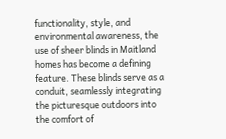functionality, style, and environmental awareness, the use of sheer blinds in Maitland homes has become a defining feature. These blinds serve as a conduit, seamlessly integrating the picturesque outdoors into the comfort of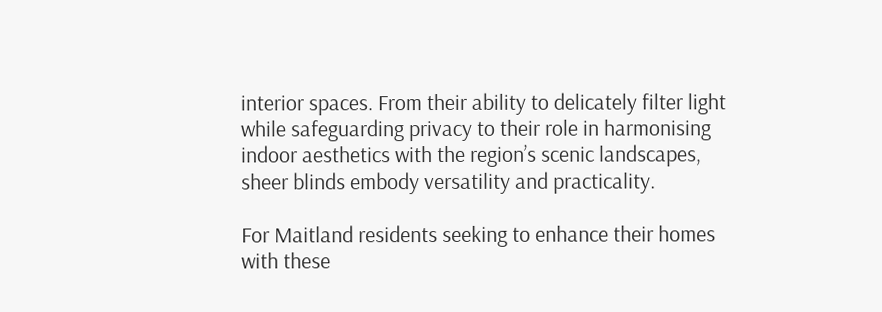interior spaces. From their ability to delicately filter light while safeguarding privacy to their role in harmonising indoor aesthetics with the region’s scenic landscapes, sheer blinds embody versatility and practicality.

For Maitland residents seeking to enhance their homes with these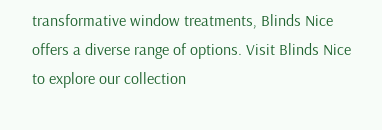transformative window treatments, Blinds Nice offers a diverse range of options. Visit Blinds Nice to explore our collection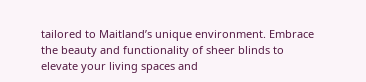tailored to Maitland’s unique environment. Embrace the beauty and functionality of sheer blinds to elevate your living spaces and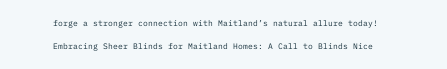forge a stronger connection with Maitland’s natural allure today!

Embracing Sheer Blinds for Maitland Homes: A Call to Blinds Nice